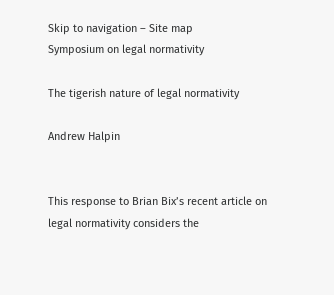Skip to navigation – Site map
Symposium on legal normativity

The tigerish nature of legal normativity

Andrew Halpin


This response to Brian Bix’s recent article on legal normativity considers the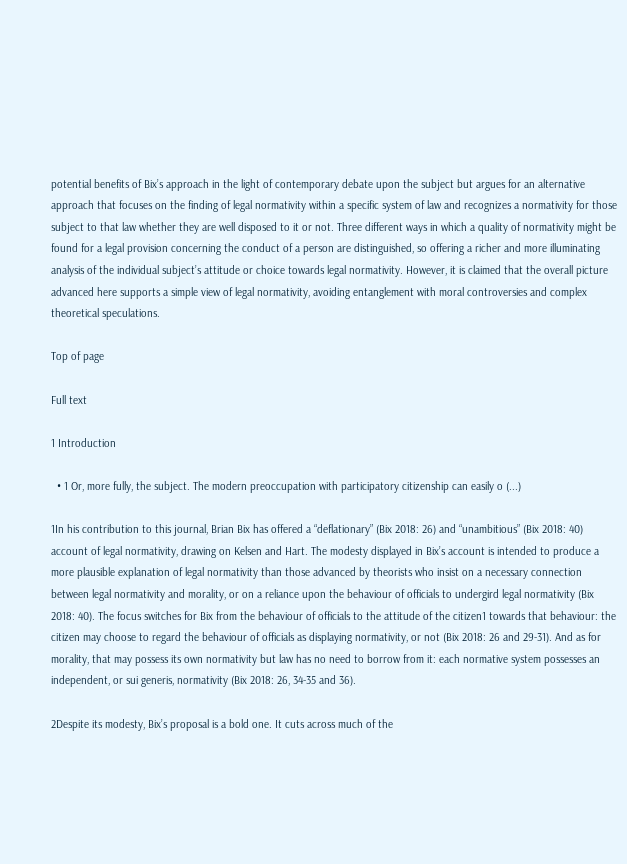potential benefits of Bix’s approach in the light of contemporary debate upon the subject but argues for an alternative approach that focuses on the finding of legal normativity within a specific system of law and recognizes a normativity for those subject to that law whether they are well disposed to it or not. Three different ways in which a quality of normativity might be found for a legal provision concerning the conduct of a person are distinguished, so offering a richer and more illuminating analysis of the individual subject’s attitude or choice towards legal normativity. However, it is claimed that the overall picture advanced here supports a simple view of legal normativity, avoiding entanglement with moral controversies and complex theoretical speculations.

Top of page

Full text

1 Introduction

  • 1 Or, more fully, the subject. The modern preoccupation with participatory citizenship can easily o (...)

1In his contribution to this journal, Brian Bix has offered a “deflationary” (Bix 2018: 26) and “unambitious” (Bix 2018: 40) account of legal normativity, drawing on Kelsen and Hart. The modesty displayed in Bix’s account is intended to produce a more plausible explanation of legal normativity than those advanced by theorists who insist on a necessary connection between legal normativity and morality, or on a reliance upon the behaviour of officials to undergird legal normativity (Bix 2018: 40). The focus switches for Bix from the behaviour of officials to the attitude of the citizen1 towards that behaviour: the citizen may choose to regard the behaviour of officials as displaying normativity, or not (Bix 2018: 26 and 29-31). And as for morality, that may possess its own normativity but law has no need to borrow from it: each normative system possesses an independent, or sui generis, normativity (Bix 2018: 26, 34-35 and 36).

2Despite its modesty, Bix’s proposal is a bold one. It cuts across much of the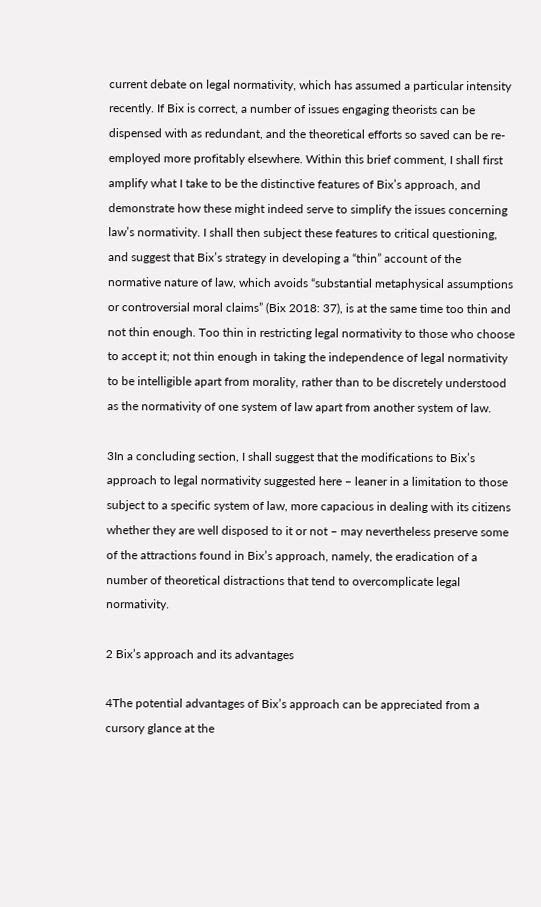current debate on legal normativity, which has assumed a particular intensity recently. If Bix is correct, a number of issues engaging theorists can be dispensed with as redundant, and the theoretical efforts so saved can be re-employed more profitably elsewhere. Within this brief comment, I shall first amplify what I take to be the distinctive features of Bix’s approach, and demonstrate how these might indeed serve to simplify the issues concerning law’s normativity. I shall then subject these features to critical questioning, and suggest that Bix’s strategy in developing a “thin” account of the normative nature of law, which avoids “substantial metaphysical assumptions or controversial moral claims” (Bix 2018: 37), is at the same time too thin and not thin enough. Too thin in restricting legal normativity to those who choose to accept it; not thin enough in taking the independence of legal normativity to be intelligible apart from morality, rather than to be discretely understood as the normativity of one system of law apart from another system of law.

3In a concluding section, I shall suggest that the modifications to Bix’s approach to legal normativity suggested here – leaner in a limitation to those subject to a specific system of law, more capacious in dealing with its citizens whether they are well disposed to it or not – may nevertheless preserve some of the attractions found in Bix’s approach, namely, the eradication of a number of theoretical distractions that tend to overcomplicate legal normativity.

2 Bix’s approach and its advantages

4The potential advantages of Bix’s approach can be appreciated from a cursory glance at the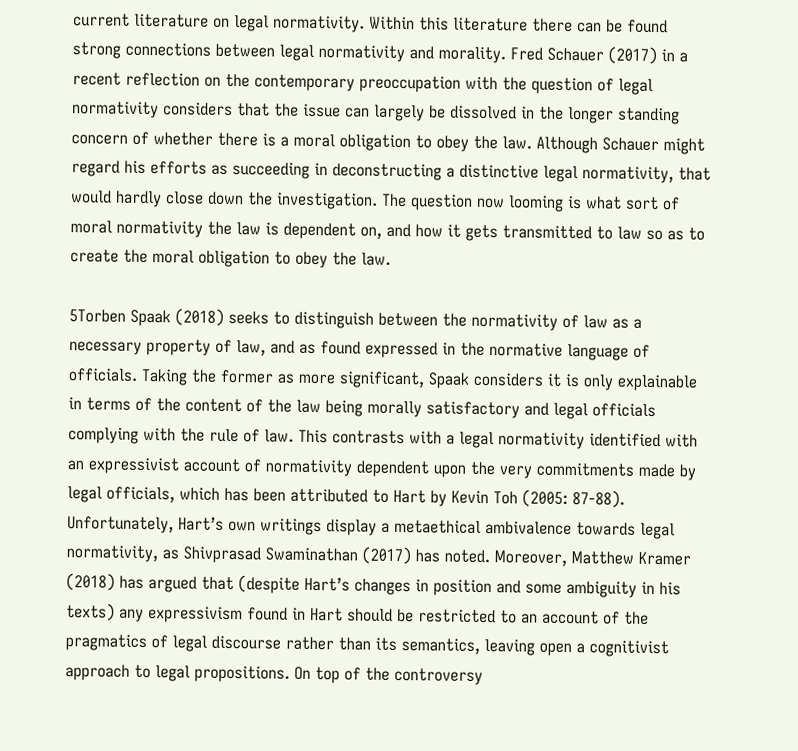current literature on legal normativity. Within this literature there can be found strong connections between legal normativity and morality. Fred Schauer (2017) in a recent reflection on the contemporary preoccupation with the question of legal normativity considers that the issue can largely be dissolved in the longer standing concern of whether there is a moral obligation to obey the law. Although Schauer might regard his efforts as succeeding in deconstructing a distinctive legal normativity, that would hardly close down the investigation. The question now looming is what sort of moral normativity the law is dependent on, and how it gets transmitted to law so as to create the moral obligation to obey the law.

5Torben Spaak (2018) seeks to distinguish between the normativity of law as a necessary property of law, and as found expressed in the normative language of officials. Taking the former as more significant, Spaak considers it is only explainable in terms of the content of the law being morally satisfactory and legal officials complying with the rule of law. This contrasts with a legal normativity identified with an expressivist account of normativity dependent upon the very commitments made by legal officials, which has been attributed to Hart by Kevin Toh (2005: 87-88). Unfortunately, Hart’s own writings display a metaethical ambivalence towards legal normativity, as Shivprasad Swaminathan (2017) has noted. Moreover, Matthew Kramer (2018) has argued that (despite Hart’s changes in position and some ambiguity in his texts) any expressivism found in Hart should be restricted to an account of the pragmatics of legal discourse rather than its semantics, leaving open a cognitivist approach to legal propositions. On top of the controversy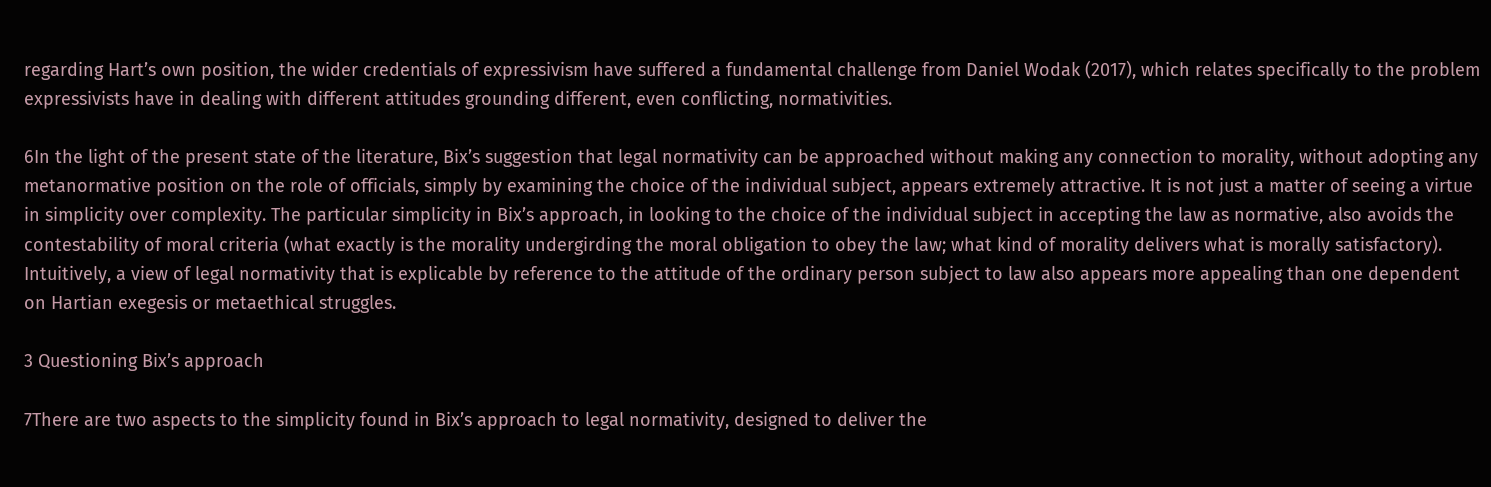regarding Hart’s own position, the wider credentials of expressivism have suffered a fundamental challenge from Daniel Wodak (2017), which relates specifically to the problem expressivists have in dealing with different attitudes grounding different, even conflicting, normativities.

6In the light of the present state of the literature, Bix’s suggestion that legal normativity can be approached without making any connection to morality, without adopting any metanormative position on the role of officials, simply by examining the choice of the individual subject, appears extremely attractive. It is not just a matter of seeing a virtue in simplicity over complexity. The particular simplicity in Bix’s approach, in looking to the choice of the individual subject in accepting the law as normative, also avoids the contestability of moral criteria (what exactly is the morality undergirding the moral obligation to obey the law; what kind of morality delivers what is morally satisfactory). Intuitively, a view of legal normativity that is explicable by reference to the attitude of the ordinary person subject to law also appears more appealing than one dependent on Hartian exegesis or metaethical struggles.

3 Questioning Bix’s approach

7There are two aspects to the simplicity found in Bix’s approach to legal normativity, designed to deliver the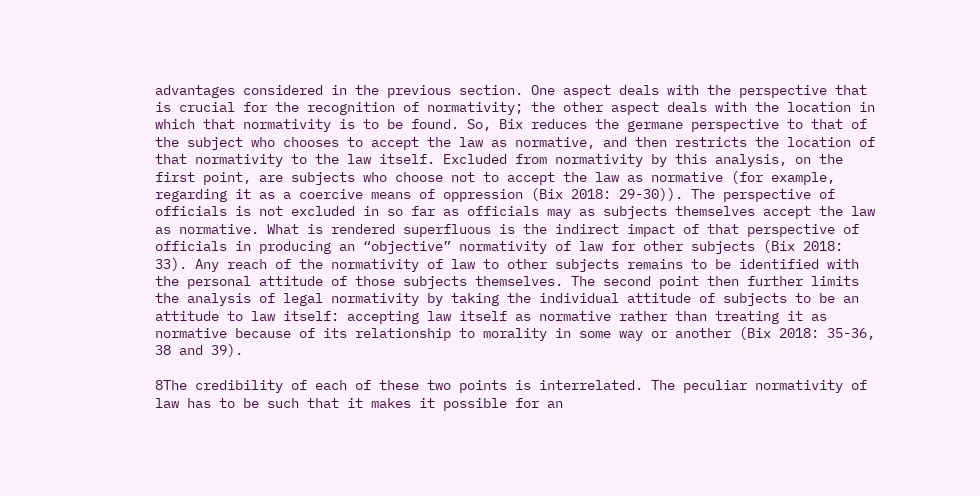advantages considered in the previous section. One aspect deals with the perspective that is crucial for the recognition of normativity; the other aspect deals with the location in which that normativity is to be found. So, Bix reduces the germane perspective to that of the subject who chooses to accept the law as normative, and then restricts the location of that normativity to the law itself. Excluded from normativity by this analysis, on the first point, are subjects who choose not to accept the law as normative (for example, regarding it as a coercive means of oppression (Bix 2018: 29-30)). The perspective of officials is not excluded in so far as officials may as subjects themselves accept the law as normative. What is rendered superfluous is the indirect impact of that perspective of officials in producing an “objective” normativity of law for other subjects (Bix 2018: 33). Any reach of the normativity of law to other subjects remains to be identified with the personal attitude of those subjects themselves. The second point then further limits the analysis of legal normativity by taking the individual attitude of subjects to be an attitude to law itself: accepting law itself as normative rather than treating it as normative because of its relationship to morality in some way or another (Bix 2018: 35-36, 38 and 39).

8The credibility of each of these two points is interrelated. The peculiar normativity of law has to be such that it makes it possible for an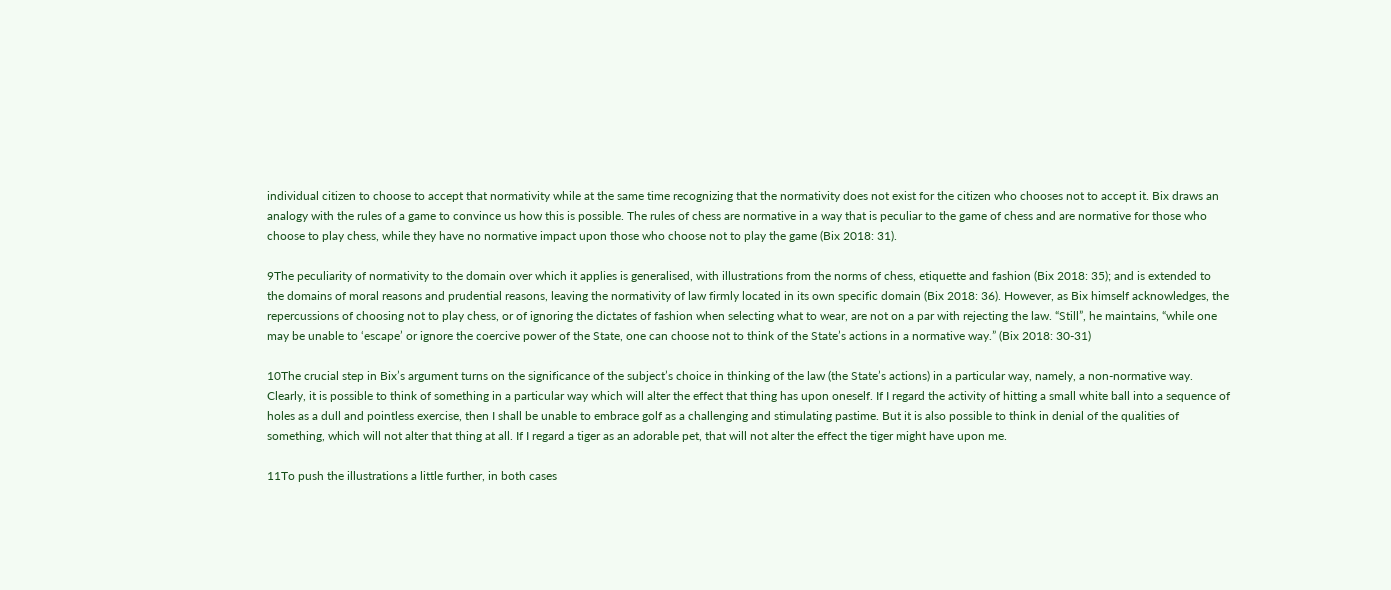individual citizen to choose to accept that normativity while at the same time recognizing that the normativity does not exist for the citizen who chooses not to accept it. Bix draws an analogy with the rules of a game to convince us how this is possible. The rules of chess are normative in a way that is peculiar to the game of chess and are normative for those who choose to play chess, while they have no normative impact upon those who choose not to play the game (Bix 2018: 31).

9The peculiarity of normativity to the domain over which it applies is generalised, with illustrations from the norms of chess, etiquette and fashion (Bix 2018: 35); and is extended to the domains of moral reasons and prudential reasons, leaving the normativity of law firmly located in its own specific domain (Bix 2018: 36). However, as Bix himself acknowledges, the repercussions of choosing not to play chess, or of ignoring the dictates of fashion when selecting what to wear, are not on a par with rejecting the law. “Still”, he maintains, “while one may be unable to ‘escape’ or ignore the coercive power of the State, one can choose not to think of the State’s actions in a normative way.” (Bix 2018: 30-31)

10The crucial step in Bix’s argument turns on the significance of the subject’s choice in thinking of the law (the State’s actions) in a particular way, namely, a non-normative way. Clearly, it is possible to think of something in a particular way which will alter the effect that thing has upon oneself. If I regard the activity of hitting a small white ball into a sequence of holes as a dull and pointless exercise, then I shall be unable to embrace golf as a challenging and stimulating pastime. But it is also possible to think in denial of the qualities of something, which will not alter that thing at all. If I regard a tiger as an adorable pet, that will not alter the effect the tiger might have upon me.

11To push the illustrations a little further, in both cases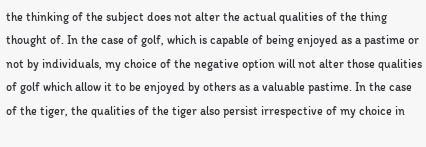the thinking of the subject does not alter the actual qualities of the thing thought of. In the case of golf, which is capable of being enjoyed as a pastime or not by individuals, my choice of the negative option will not alter those qualities of golf which allow it to be enjoyed by others as a valuable pastime. In the case of the tiger, the qualities of the tiger also persist irrespective of my choice in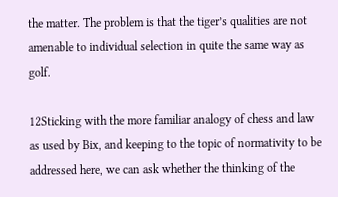the matter. The problem is that the tiger’s qualities are not amenable to individual selection in quite the same way as golf.

12Sticking with the more familiar analogy of chess and law as used by Bix, and keeping to the topic of normativity to be addressed here, we can ask whether the thinking of the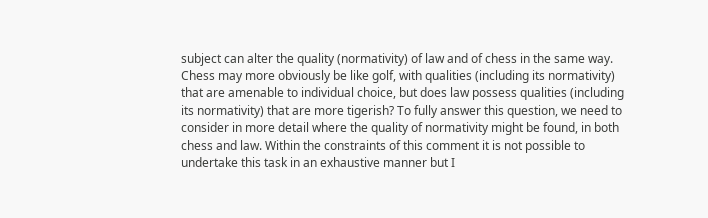subject can alter the quality (normativity) of law and of chess in the same way. Chess may more obviously be like golf, with qualities (including its normativity) that are amenable to individual choice, but does law possess qualities (including its normativity) that are more tigerish? To fully answer this question, we need to consider in more detail where the quality of normativity might be found, in both chess and law. Within the constraints of this comment it is not possible to undertake this task in an exhaustive manner but I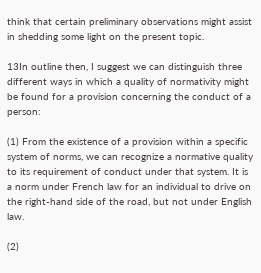think that certain preliminary observations might assist in shedding some light on the present topic.

13In outline then, I suggest we can distinguish three different ways in which a quality of normativity might be found for a provision concerning the conduct of a person:

(1) From the existence of a provision within a specific system of norms, we can recognize a normative quality to its requirement of conduct under that system. It is a norm under French law for an individual to drive on the right-hand side of the road, but not under English law.

(2)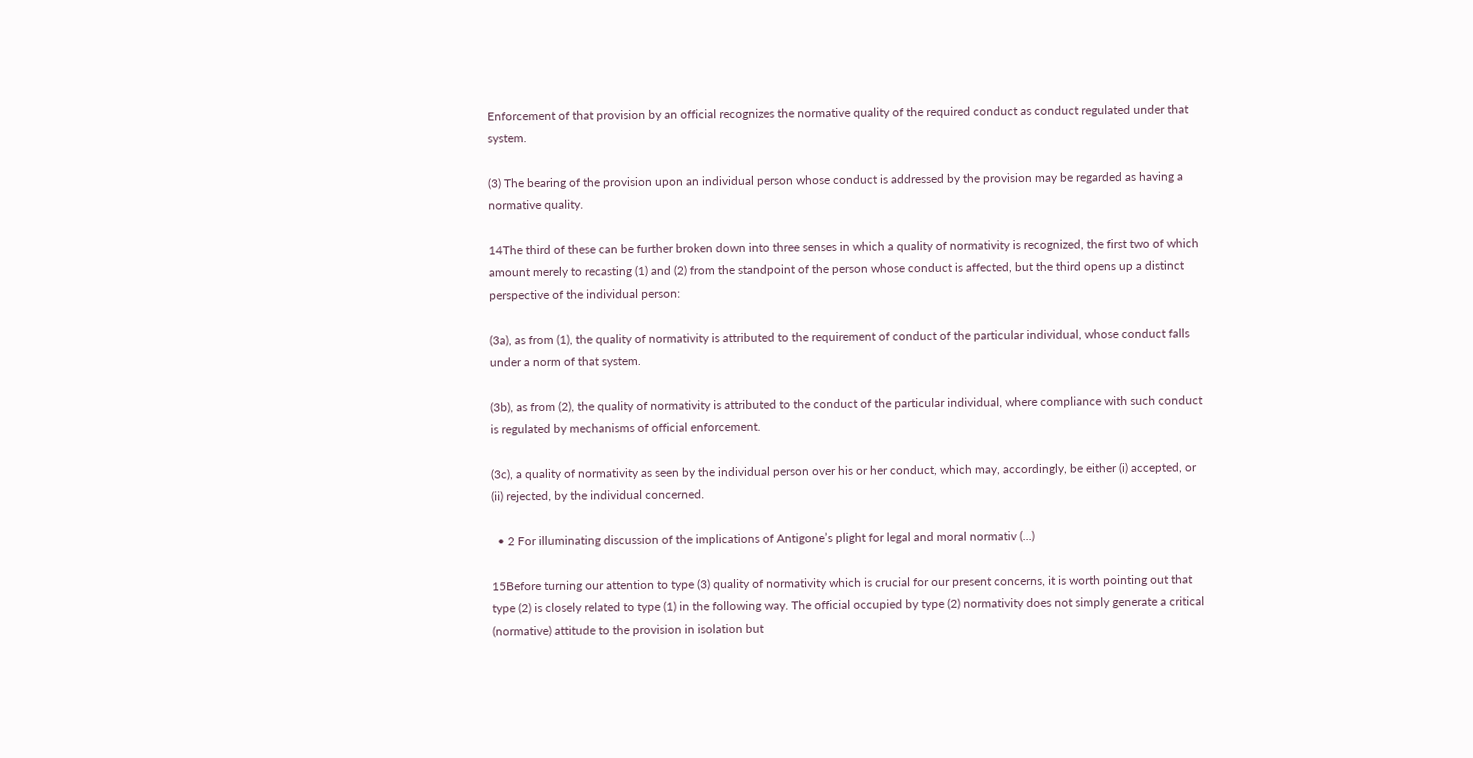Enforcement of that provision by an official recognizes the normative quality of the required conduct as conduct regulated under that system.

(3) The bearing of the provision upon an individual person whose conduct is addressed by the provision may be regarded as having a normative quality.

14The third of these can be further broken down into three senses in which a quality of normativity is recognized, the first two of which amount merely to recasting (1) and (2) from the standpoint of the person whose conduct is affected, but the third opens up a distinct perspective of the individual person:

(3a), as from (1), the quality of normativity is attributed to the requirement of conduct of the particular individual, whose conduct falls under a norm of that system.

(3b), as from (2), the quality of normativity is attributed to the conduct of the particular individual, where compliance with such conduct is regulated by mechanisms of official enforcement.

(3c), a quality of normativity as seen by the individual person over his or her conduct, which may, accordingly, be either (i) accepted, or (ii) rejected, by the individual concerned.

  • 2 For illuminating discussion of the implications of Antigone’s plight for legal and moral normativ (...)

15Before turning our attention to type (3) quality of normativity which is crucial for our present concerns, it is worth pointing out that type (2) is closely related to type (1) in the following way. The official occupied by type (2) normativity does not simply generate a critical (normative) attitude to the provision in isolation but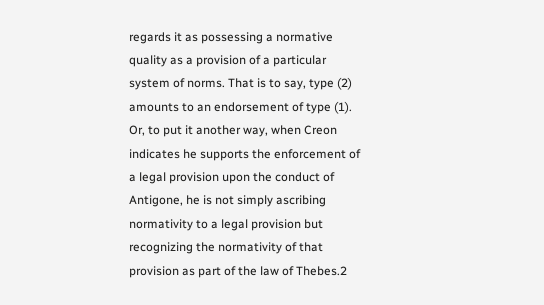regards it as possessing a normative quality as a provision of a particular system of norms. That is to say, type (2) amounts to an endorsement of type (1). Or, to put it another way, when Creon indicates he supports the enforcement of a legal provision upon the conduct of Antigone, he is not simply ascribing normativity to a legal provision but recognizing the normativity of that provision as part of the law of Thebes.2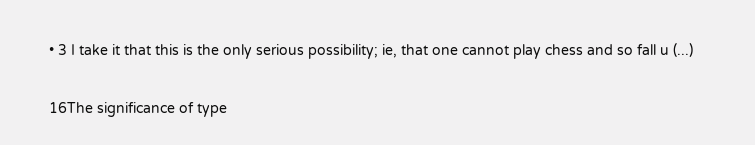• 3 I take it that this is the only serious possibility; ie, that one cannot play chess and so fall u (...)

16The significance of type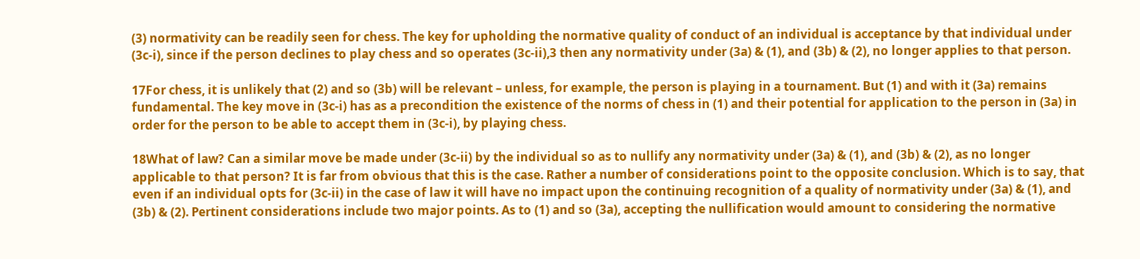(3) normativity can be readily seen for chess. The key for upholding the normative quality of conduct of an individual is acceptance by that individual under (3c-i), since if the person declines to play chess and so operates (3c-ii),3 then any normativity under (3a) & (1), and (3b) & (2), no longer applies to that person.

17For chess, it is unlikely that (2) and so (3b) will be relevant – unless, for example, the person is playing in a tournament. But (1) and with it (3a) remains fundamental. The key move in (3c-i) has as a precondition the existence of the norms of chess in (1) and their potential for application to the person in (3a) in order for the person to be able to accept them in (3c-i), by playing chess.

18What of law? Can a similar move be made under (3c-ii) by the individual so as to nullify any normativity under (3a) & (1), and (3b) & (2), as no longer applicable to that person? It is far from obvious that this is the case. Rather a number of considerations point to the opposite conclusion. Which is to say, that even if an individual opts for (3c-ii) in the case of law it will have no impact upon the continuing recognition of a quality of normativity under (3a) & (1), and (3b) & (2). Pertinent considerations include two major points. As to (1) and so (3a), accepting the nullification would amount to considering the normative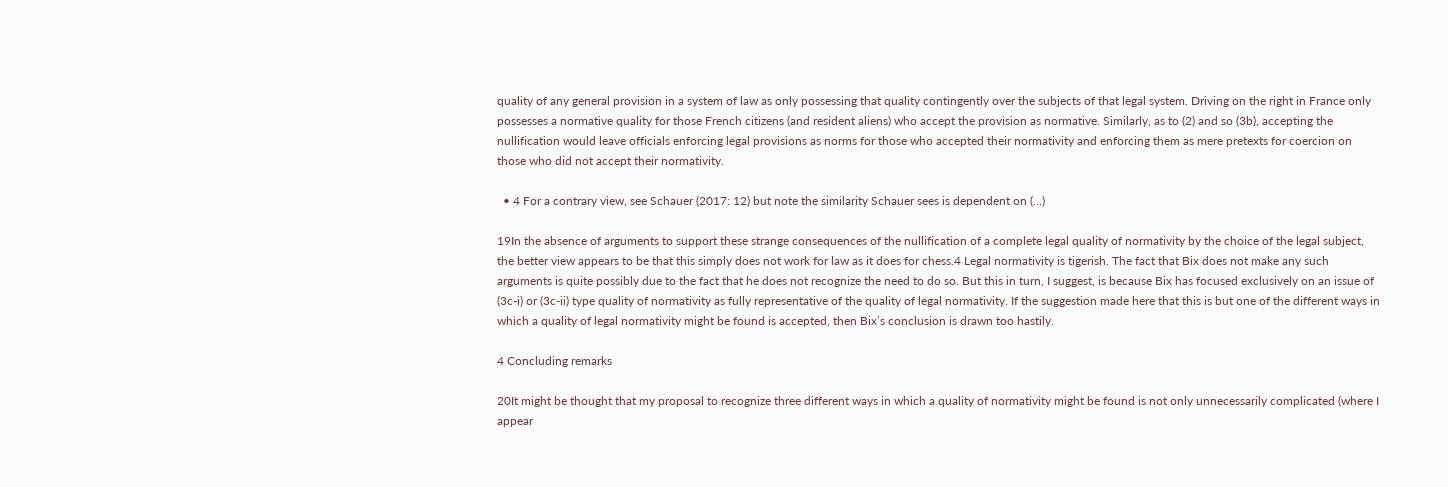quality of any general provision in a system of law as only possessing that quality contingently over the subjects of that legal system. Driving on the right in France only possesses a normative quality for those French citizens (and resident aliens) who accept the provision as normative. Similarly, as to (2) and so (3b), accepting the nullification would leave officials enforcing legal provisions as norms for those who accepted their normativity and enforcing them as mere pretexts for coercion on those who did not accept their normativity.

  • 4 For a contrary view, see Schauer (2017: 12) but note the similarity Schauer sees is dependent on (...)

19In the absence of arguments to support these strange consequences of the nullification of a complete legal quality of normativity by the choice of the legal subject, the better view appears to be that this simply does not work for law as it does for chess.4 Legal normativity is tigerish. The fact that Bix does not make any such arguments is quite possibly due to the fact that he does not recognize the need to do so. But this in turn, I suggest, is because Bix has focused exclusively on an issue of (3c-i) or (3c-ii) type quality of normativity as fully representative of the quality of legal normativity. If the suggestion made here that this is but one of the different ways in which a quality of legal normativity might be found is accepted, then Bix’s conclusion is drawn too hastily.

4 Concluding remarks

20It might be thought that my proposal to recognize three different ways in which a quality of normativity might be found is not only unnecessarily complicated (where I appear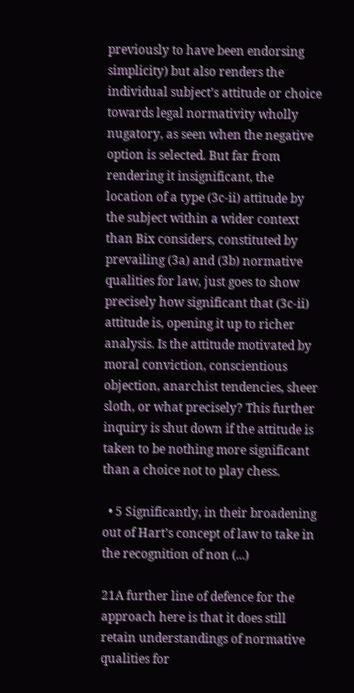previously to have been endorsing simplicity) but also renders the individual subject’s attitude or choice towards legal normativity wholly nugatory, as seen when the negative option is selected. But far from rendering it insignificant, the location of a type (3c-ii) attitude by the subject within a wider context than Bix considers, constituted by prevailing (3a) and (3b) normative qualities for law, just goes to show precisely how significant that (3c-ii) attitude is, opening it up to richer analysis. Is the attitude motivated by moral conviction, conscientious objection, anarchist tendencies, sheer sloth, or what precisely? This further inquiry is shut down if the attitude is taken to be nothing more significant than a choice not to play chess.

  • 5 Significantly, in their broadening out of Hart’s concept of law to take in the recognition of non (...)

21A further line of defence for the approach here is that it does still retain understandings of normative qualities for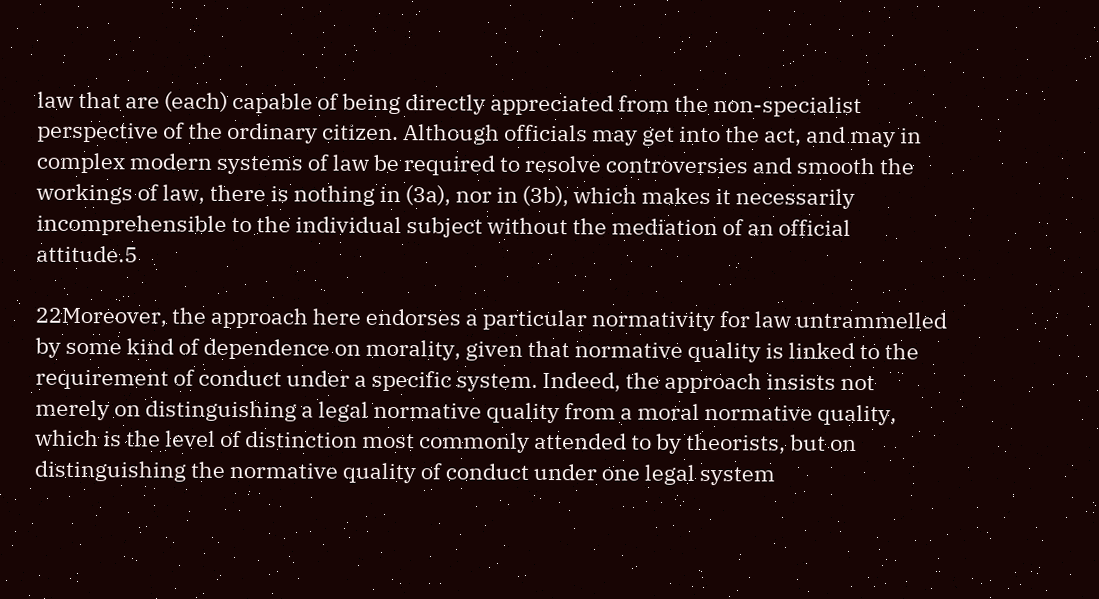law that are (each) capable of being directly appreciated from the non-specialist perspective of the ordinary citizen. Although officials may get into the act, and may in complex modern systems of law be required to resolve controversies and smooth the workings of law, there is nothing in (3a), nor in (3b), which makes it necessarily incomprehensible to the individual subject without the mediation of an official attitude.5

22Moreover, the approach here endorses a particular normativity for law untrammelled by some kind of dependence on morality, given that normative quality is linked to the requirement of conduct under a specific system. Indeed, the approach insists not merely on distinguishing a legal normative quality from a moral normative quality, which is the level of distinction most commonly attended to by theorists, but on distinguishing the normative quality of conduct under one legal system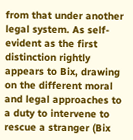from that under another legal system. As self-evident as the first distinction rightly appears to Bix, drawing on the different moral and legal approaches to a duty to intervene to rescue a stranger (Bix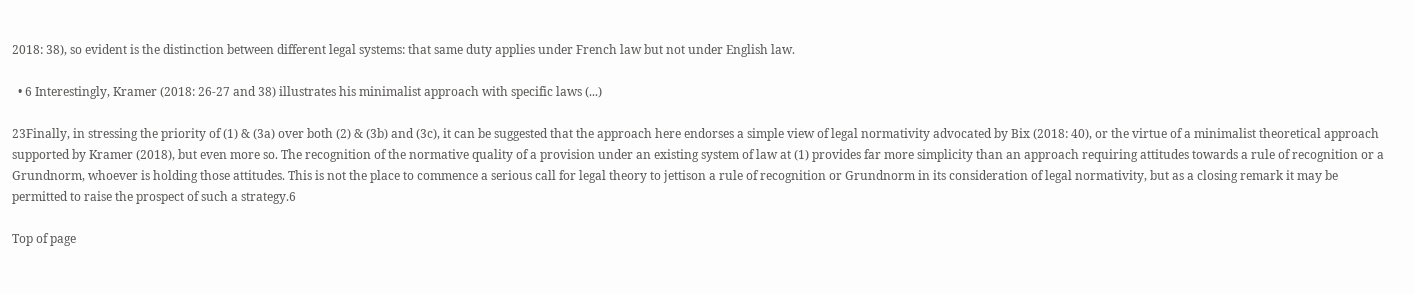2018: 38), so evident is the distinction between different legal systems: that same duty applies under French law but not under English law.

  • 6 Interestingly, Kramer (2018: 26-27 and 38) illustrates his minimalist approach with specific laws (...)

23Finally, in stressing the priority of (1) & (3a) over both (2) & (3b) and (3c), it can be suggested that the approach here endorses a simple view of legal normativity advocated by Bix (2018: 40), or the virtue of a minimalist theoretical approach supported by Kramer (2018), but even more so. The recognition of the normative quality of a provision under an existing system of law at (1) provides far more simplicity than an approach requiring attitudes towards a rule of recognition or a Grundnorm, whoever is holding those attitudes. This is not the place to commence a serious call for legal theory to jettison a rule of recognition or Grundnorm in its consideration of legal normativity, but as a closing remark it may be permitted to raise the prospect of such a strategy.6

Top of page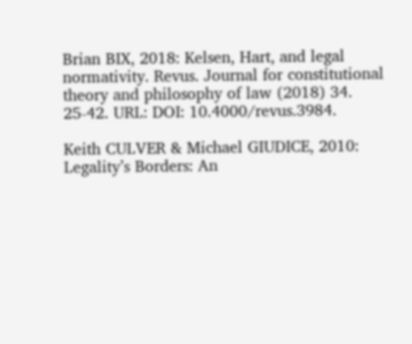Brian BIX, 2018: Kelsen, Hart, and legal normativity. Revus. Journal for constitutional theory and philosophy of law (2018) 34. 25-42. URL: DOI: 10.4000/revus.3984.

Keith CULVER & Michael GIUDICE, 2010: Legality’s Borders: An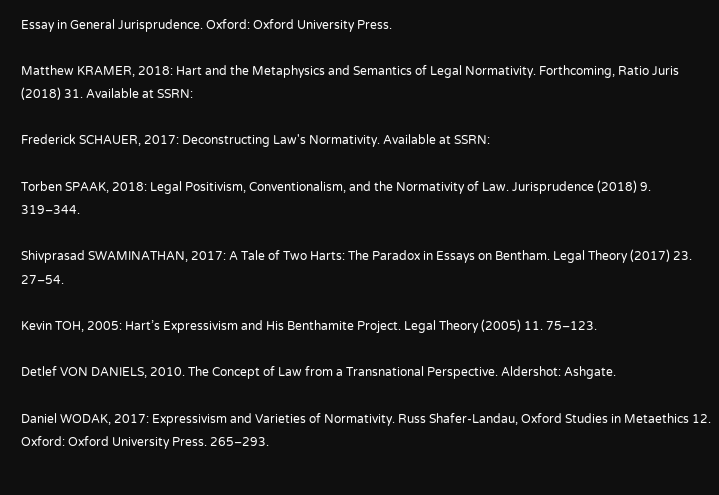Essay in General Jurisprudence. Oxford: Oxford University Press.

Matthew KRAMER, 2018: Hart and the Metaphysics and Semantics of Legal Normativity. Forthcoming, Ratio Juris (2018) 31. Available at SSRN:

Frederick SCHAUER, 2017: Deconstructing Law's Normativity. Available at SSRN:

Torben SPAAK, 2018: Legal Positivism, Conventionalism, and the Normativity of Law. Jurisprudence (2018) 9. 319–344.

Shivprasad SWAMINATHAN, 2017: A Tale of Two Harts: The Paradox in Essays on Bentham. Legal Theory (2017) 23. 27–54.

Kevin TOH, 2005: Hart’s Expressivism and His Benthamite Project. Legal Theory (2005) 11. 75–123.

Detlef VON DANIELS, 2010. The Concept of Law from a Transnational Perspective. Aldershot: Ashgate.

Daniel WODAK, 2017: Expressivism and Varieties of Normativity. Russ Shafer-Landau, Oxford Studies in Metaethics 12. Oxford: Oxford University Press. 265–293.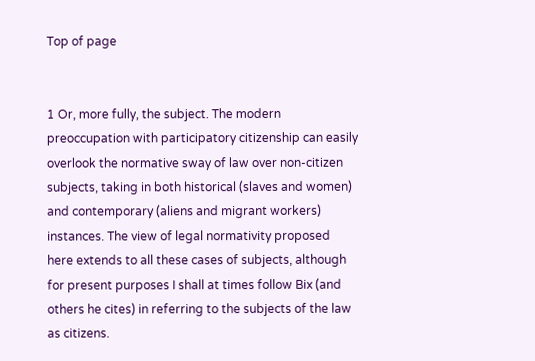Top of page


1 Or, more fully, the subject. The modern preoccupation with participatory citizenship can easily overlook the normative sway of law over non-citizen subjects, taking in both historical (slaves and women) and contemporary (aliens and migrant workers) instances. The view of legal normativity proposed here extends to all these cases of subjects, although for present purposes I shall at times follow Bix (and others he cites) in referring to the subjects of the law as citizens.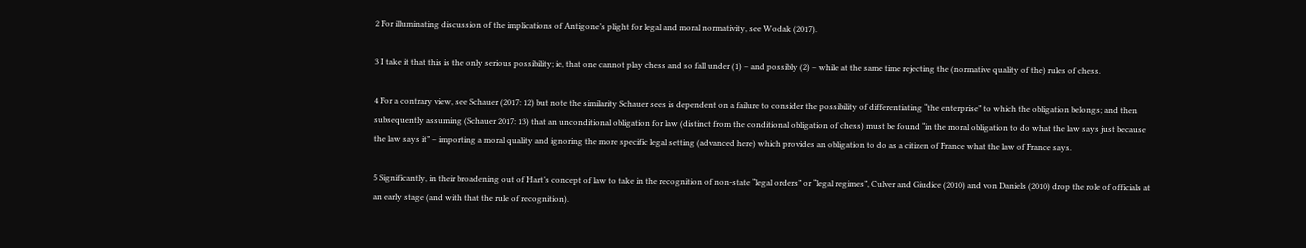2 For illuminating discussion of the implications of Antigone’s plight for legal and moral normativity, see Wodak (2017).

3 I take it that this is the only serious possibility; ie, that one cannot play chess and so fall under (1) – and possibly (2) – while at the same time rejecting the (normative quality of the) rules of chess.

4 For a contrary view, see Schauer (2017: 12) but note the similarity Schauer sees is dependent on a failure to consider the possibility of differentiating “the enterprise” to which the obligation belongs; and then subsequently assuming (Schauer 2017: 13) that an unconditional obligation for law (distinct from the conditional obligation of chess) must be found “in the moral obligation to do what the law says just because the law says it” – importing a moral quality and ignoring the more specific legal setting (advanced here) which provides an obligation to do as a citizen of France what the law of France says.

5 Significantly, in their broadening out of Hart’s concept of law to take in the recognition of non-state “legal orders” or “legal regimes”, Culver and Giudice (2010) and von Daniels (2010) drop the role of officials at an early stage (and with that the rule of recognition).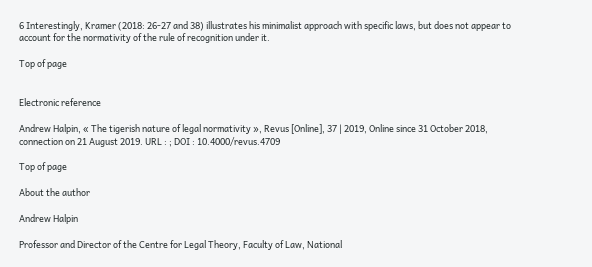6 Interestingly, Kramer (2018: 26-27 and 38) illustrates his minimalist approach with specific laws, but does not appear to account for the normativity of the rule of recognition under it.

Top of page


Electronic reference

Andrew Halpin, « The tigerish nature of legal normativity », Revus [Online], 37 | 2019, Online since 31 October 2018, connection on 21 August 2019. URL : ; DOI : 10.4000/revus.4709

Top of page

About the author

Andrew Halpin

Professor and Director of the Centre for Legal Theory, Faculty of Law, National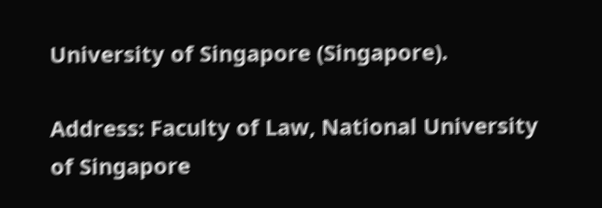University of Singapore (Singapore).

Address: Faculty of Law, National University of Singapore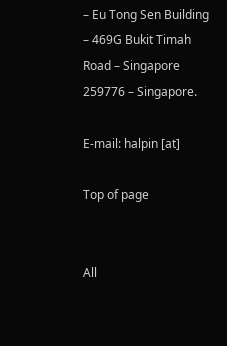– Eu Tong Sen Building – 469G Bukit Timah Road – Singapore 259776 – Singapore.

E-mail: halpin [at]

Top of page


All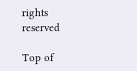rights reserved

Top of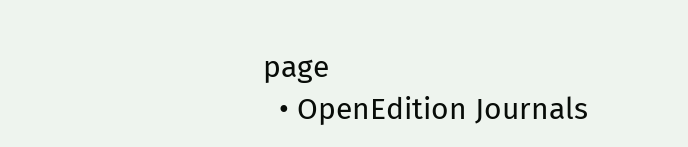page
  • OpenEdition Journals